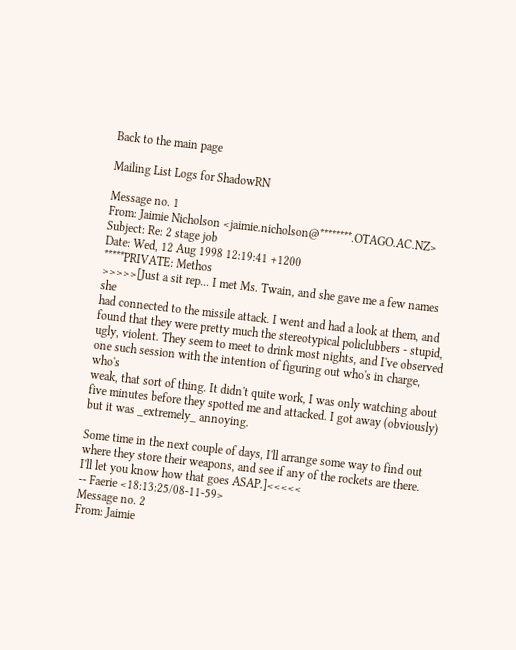Back to the main page

Mailing List Logs for ShadowRN

Message no. 1
From: Jaimie Nicholson <jaimie.nicholson@********.OTAGO.AC.NZ>
Subject: Re: 2 stage job
Date: Wed, 12 Aug 1998 12:19:41 +1200
*****PRIVATE: Methos
>>>>>[Just a sit rep... I met Ms. Twain, and she gave me a few names she
had connected to the missile attack. I went and had a look at them, and
found that they were pretty much the stereotypical policlubbers - stupid,
ugly, violent. They seem to meet to drink most nights, and I've observed
one such session with the intention of figuring out who's in charge, who's
weak, that sort of thing. It didn't quite work, I was only watching about
five minutes before they spotted me and attacked. I got away (obviously)
but it was _extremely_ annoying.

Some time in the next couple of days, I'll arrange some way to find out
where they store their weapons, and see if any of the rockets are there.
I'll let you know how that goes ASAP.]<<<<<
-- Faerie <18:13:25/08-11-59>
Message no. 2
From: Jaimie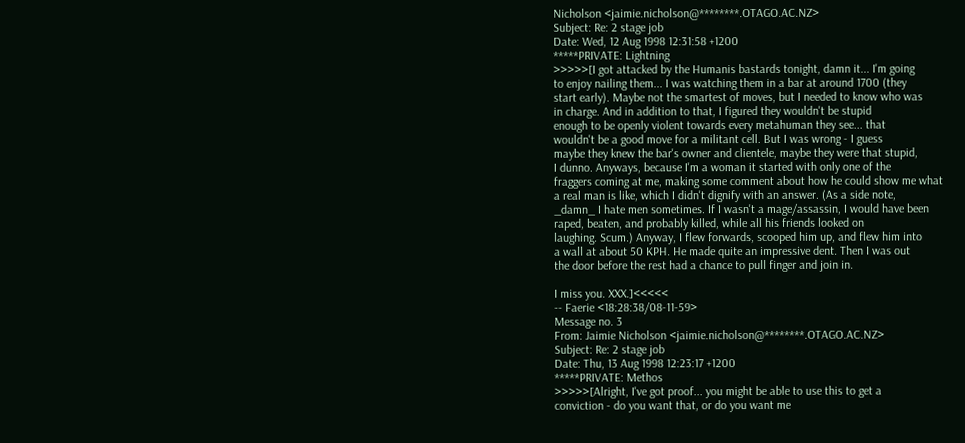Nicholson <jaimie.nicholson@********.OTAGO.AC.NZ>
Subject: Re: 2 stage job
Date: Wed, 12 Aug 1998 12:31:58 +1200
*****PRIVATE: Lightning
>>>>>[I got attacked by the Humanis bastards tonight, damn it... I'm going
to enjoy nailing them... I was watching them in a bar at around 1700 (they
start early). Maybe not the smartest of moves, but I needed to know who was
in charge. And in addition to that, I figured they wouldn't be stupid
enough to be openly violent towards every metahuman they see... that
wouldn't be a good move for a militant cell. But I was wrong - I guess
maybe they knew the bar's owner and clientele, maybe they were that stupid,
I dunno. Anyways, because I'm a woman it started with only one of the
fraggers coming at me, making some comment about how he could show me what
a real man is like, which I didn't dignify with an answer. (As a side note,
_damn_ I hate men sometimes. If I wasn't a mage/assassin, I would have been
raped, beaten, and probably killed, while all his friends looked on
laughing. Scum.) Anyway, I flew forwards, scooped him up, and flew him into
a wall at about 50 KPH. He made quite an impressive dent. Then I was out
the door before the rest had a chance to pull finger and join in.

I miss you. XXX.]<<<<<
-- Faerie <18:28:38/08-11-59>
Message no. 3
From: Jaimie Nicholson <jaimie.nicholson@********.OTAGO.AC.NZ>
Subject: Re: 2 stage job
Date: Thu, 13 Aug 1998 12:23:17 +1200
*****PRIVATE: Methos
>>>>>[Alright, I've got proof... you might be able to use this to get a
conviction - do you want that, or do you want me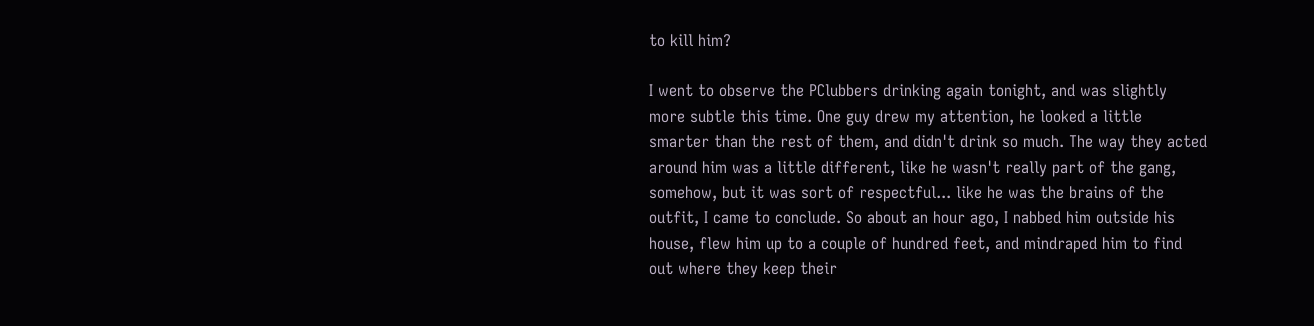to kill him?

I went to observe the PClubbers drinking again tonight, and was slightly
more subtle this time. One guy drew my attention, he looked a little
smarter than the rest of them, and didn't drink so much. The way they acted
around him was a little different, like he wasn't really part of the gang,
somehow, but it was sort of respectful... like he was the brains of the
outfit, I came to conclude. So about an hour ago, I nabbed him outside his
house, flew him up to a couple of hundred feet, and mindraped him to find
out where they keep their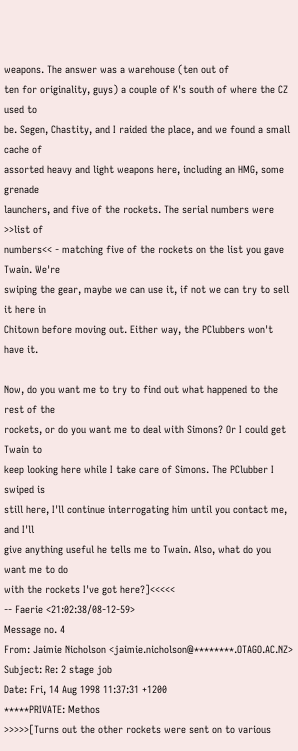weapons. The answer was a warehouse (ten out of
ten for originality, guys) a couple of K's south of where the CZ used to
be. Segen, Chastity, and I raided the place, and we found a small cache of
assorted heavy and light weapons here, including an HMG, some grenade
launchers, and five of the rockets. The serial numbers were >>list of
numbers<< - matching five of the rockets on the list you gave Twain. We're
swiping the gear, maybe we can use it, if not we can try to sell it here in
Chitown before moving out. Either way, the PClubbers won't have it.

Now, do you want me to try to find out what happened to the rest of the
rockets, or do you want me to deal with Simons? Or I could get Twain to
keep looking here while I take care of Simons. The PClubber I swiped is
still here, I'll continue interrogating him until you contact me, and I'll
give anything useful he tells me to Twain. Also, what do you want me to do
with the rockets I've got here?]<<<<<
-- Faerie <21:02:38/08-12-59>
Message no. 4
From: Jaimie Nicholson <jaimie.nicholson@********.OTAGO.AC.NZ>
Subject: Re: 2 stage job
Date: Fri, 14 Aug 1998 11:37:31 +1200
*****PRIVATE: Methos
>>>>>[Turns out the other rockets were sent on to various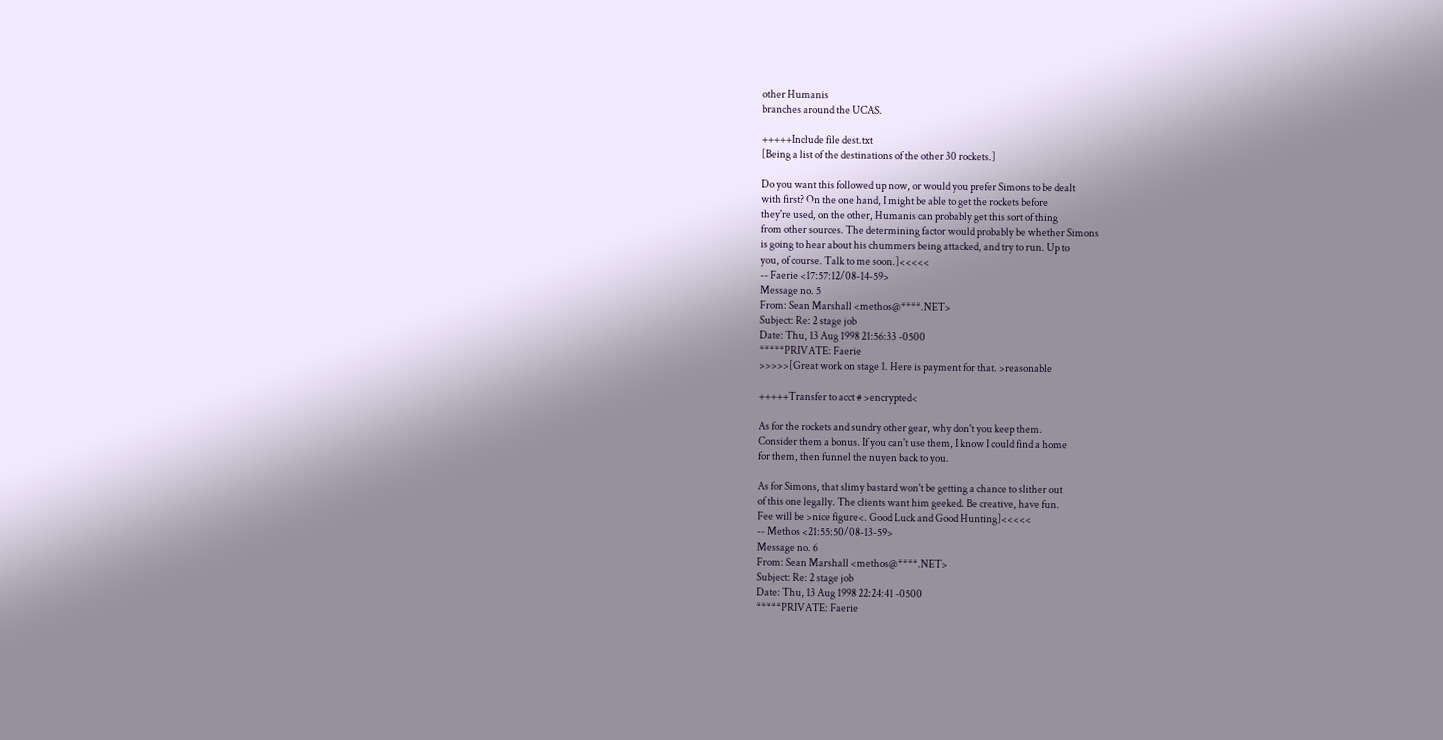other Humanis
branches around the UCAS.

+++++Include file dest.txt
[Being a list of the destinations of the other 30 rockets.]

Do you want this followed up now, or would you prefer Simons to be dealt
with first? On the one hand, I might be able to get the rockets before
they're used, on the other, Humanis can probably get this sort of thing
from other sources. The determining factor would probably be whether Simons
is going to hear about his chummers being attacked, and try to run. Up to
you, of course. Talk to me soon.]<<<<<
-- Faerie <17:57:12/08-14-59>
Message no. 5
From: Sean Marshall <methos@****.NET>
Subject: Re: 2 stage job
Date: Thu, 13 Aug 1998 21:56:33 -0500
*****PRIVATE: Faerie
>>>>>[Great work on stage 1. Here is payment for that. >reasonable

+++++Transfer to acct # >encrypted<

As for the rockets and sundry other gear, why don't you keep them.
Consider them a bonus. If you can't use them, I know I could find a home
for them, then funnel the nuyen back to you.

As for Simons, that slimy bastard won't be getting a chance to slither out
of this one legally. The clients want him geeked. Be creative, have fun.
Fee will be >nice figure<. Good Luck and Good Hunting]<<<<<
-- Methos <21:55:50/08-13-59>
Message no. 6
From: Sean Marshall <methos@****.NET>
Subject: Re: 2 stage job
Date: Thu, 13 Aug 1998 22:24:41 -0500
*****PRIVATE: Faerie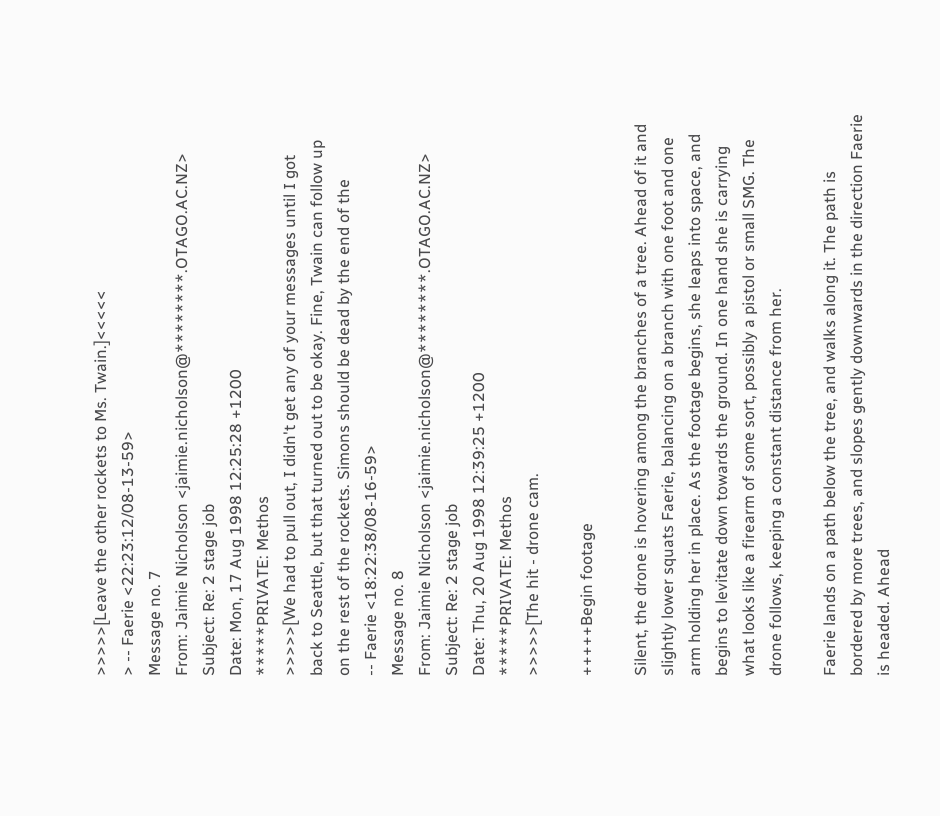>>>>>[Leave the other rockets to Ms. Twain.]<<<<<
> -- Faerie <22:23:12/08-13-59>
Message no. 7
From: Jaimie Nicholson <jaimie.nicholson@********.OTAGO.AC.NZ>
Subject: Re: 2 stage job
Date: Mon, 17 Aug 1998 12:25:28 +1200
*****PRIVATE: Methos
>>>>>[We had to pull out, I didn't get any of your messages until I got
back to Seattle, but that turned out to be okay. Fine, Twain can follow up
on the rest of the rockets. Simons should be dead by the end of the
-- Faerie <18:22:38/08-16-59>
Message no. 8
From: Jaimie Nicholson <jaimie.nicholson@********.OTAGO.AC.NZ>
Subject: Re: 2 stage job
Date: Thu, 20 Aug 1998 12:39:25 +1200
*****PRIVATE: Methos
>>>>>[The hit - drone cam.

+++++Begin footage

Silent, the drone is hovering among the branches of a tree. Ahead of it and
slightly lower squats Faerie, balancing on a branch with one foot and one
arm holding her in place. As the footage begins, she leaps into space, and
begins to levitate down towards the ground. In one hand she is carrying
what looks like a firearm of some sort, possibly a pistol or small SMG. The
drone follows, keeping a constant distance from her.

Faerie lands on a path below the tree, and walks along it. The path is
bordered by more trees, and slopes gently downwards in the direction Faerie
is headed. Ahead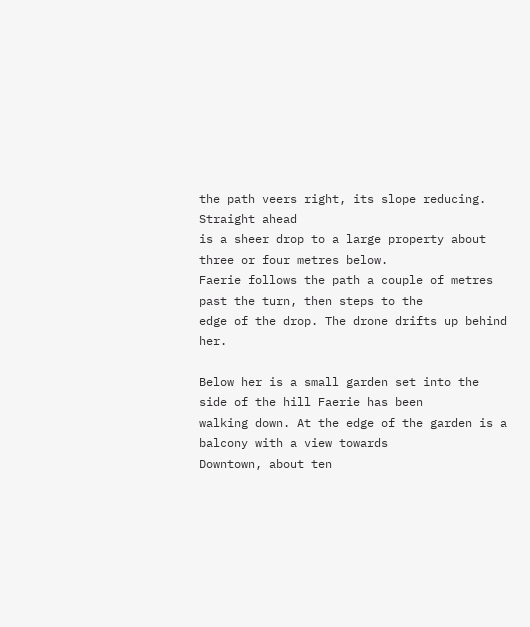the path veers right, its slope reducing. Straight ahead
is a sheer drop to a large property about three or four metres below.
Faerie follows the path a couple of metres past the turn, then steps to the
edge of the drop. The drone drifts up behind her.

Below her is a small garden set into the side of the hill Faerie has been
walking down. At the edge of the garden is a balcony with a view towards
Downtown, about ten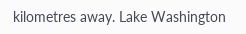kilometres away. Lake Washington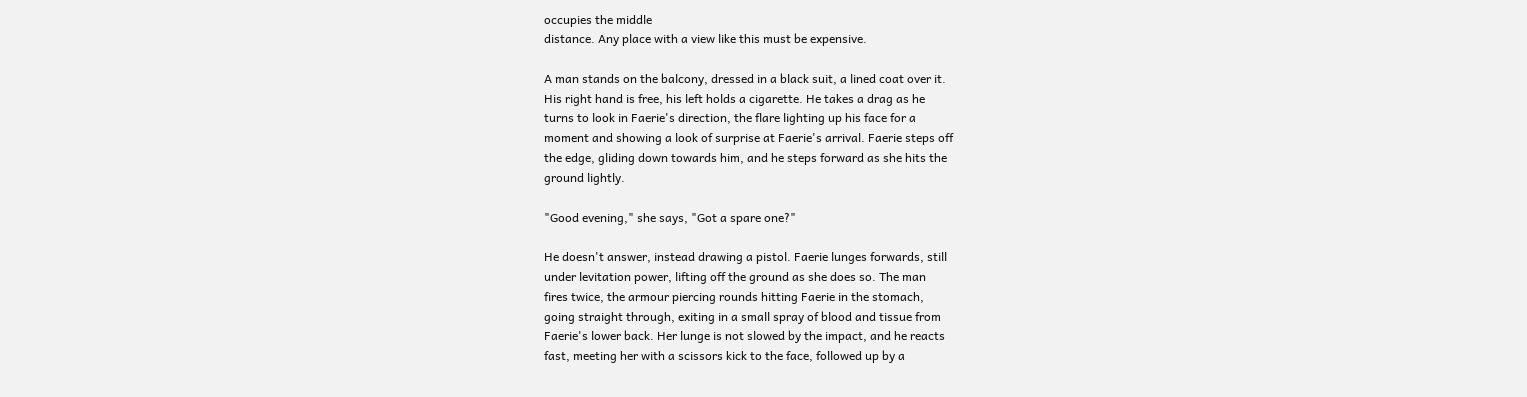occupies the middle
distance. Any place with a view like this must be expensive.

A man stands on the balcony, dressed in a black suit, a lined coat over it.
His right hand is free, his left holds a cigarette. He takes a drag as he
turns to look in Faerie's direction, the flare lighting up his face for a
moment and showing a look of surprise at Faerie's arrival. Faerie steps off
the edge, gliding down towards him, and he steps forward as she hits the
ground lightly.

"Good evening," she says, "Got a spare one?"

He doesn't answer, instead drawing a pistol. Faerie lunges forwards, still
under levitation power, lifting off the ground as she does so. The man
fires twice, the armour piercing rounds hitting Faerie in the stomach,
going straight through, exiting in a small spray of blood and tissue from
Faerie's lower back. Her lunge is not slowed by the impact, and he reacts
fast, meeting her with a scissors kick to the face, followed up by a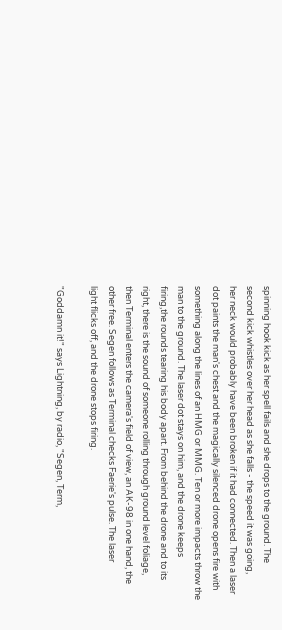spinning hook kick as her spell fails and she drops to the ground. The
second kick whistles over her head as she falls - the speed it was going,
her neck would probably have been broken if it had connected. Then a laser
dot paints the man's chest and the magically silenced drone opens fire with
something along the lines of an HMG or MMG. Ten or more impacts throw the
man to the ground. The laser dot stays on him, and the drone keeps
firing,the rounds tearing his body apart. From behind the drone and to its
right, there is the sound of someone rolling through ground level foliage,
then Terminal enters the camera's field of view, an AK-98 in one hand, the
other free. Segen follows as Terminal checks Faerie's pulse. The laser
light flicks off, and the drone stops firing.

"Goddamn it!" says Lightning, by radio, "Segen, Term,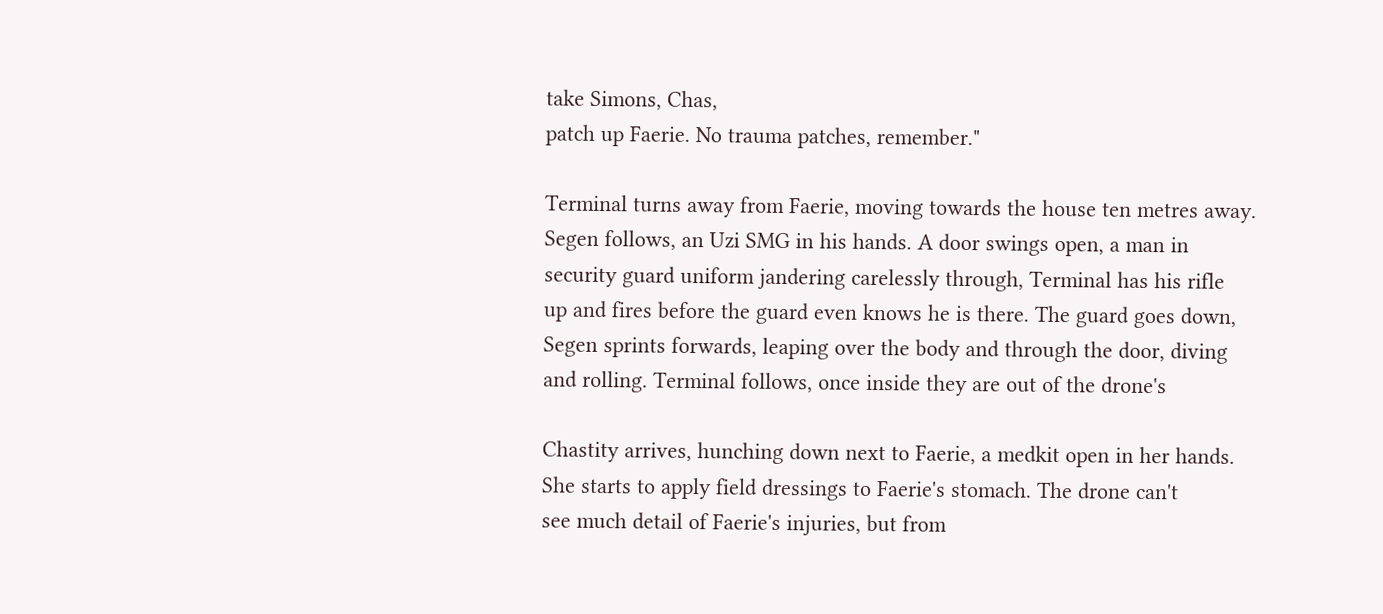take Simons, Chas,
patch up Faerie. No trauma patches, remember."

Terminal turns away from Faerie, moving towards the house ten metres away.
Segen follows, an Uzi SMG in his hands. A door swings open, a man in
security guard uniform jandering carelessly through, Terminal has his rifle
up and fires before the guard even knows he is there. The guard goes down,
Segen sprints forwards, leaping over the body and through the door, diving
and rolling. Terminal follows, once inside they are out of the drone's

Chastity arrives, hunching down next to Faerie, a medkit open in her hands.
She starts to apply field dressings to Faerie's stomach. The drone can't
see much detail of Faerie's injuries, but from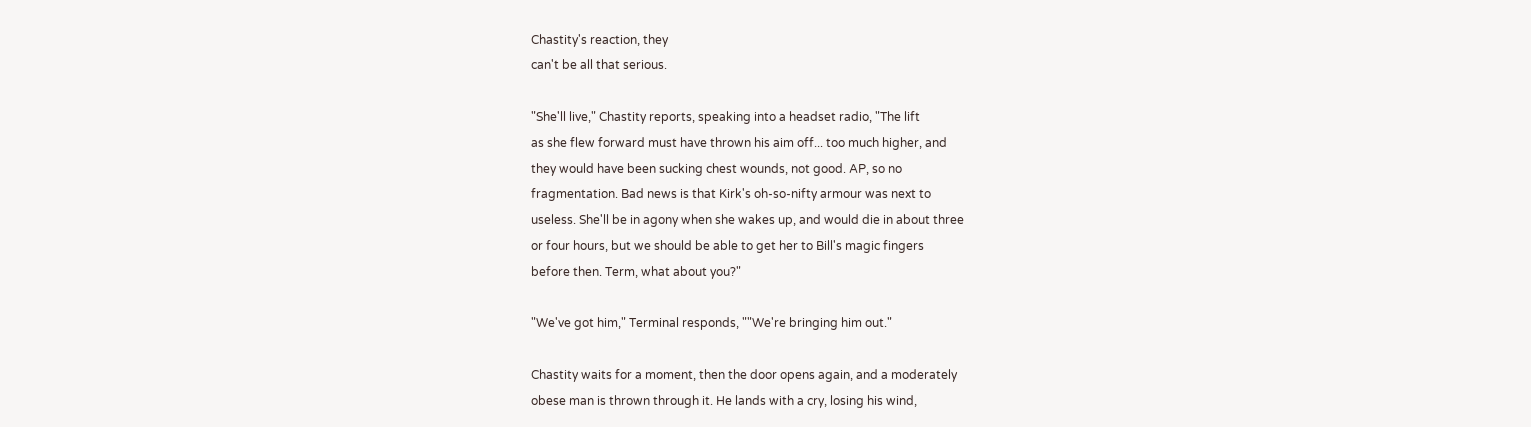Chastity's reaction, they
can't be all that serious.

"She'll live," Chastity reports, speaking into a headset radio, "The lift
as she flew forward must have thrown his aim off... too much higher, and
they would have been sucking chest wounds, not good. AP, so no
fragmentation. Bad news is that Kirk's oh-so-nifty armour was next to
useless. She'll be in agony when she wakes up, and would die in about three
or four hours, but we should be able to get her to Bill's magic fingers
before then. Term, what about you?"

"We've got him," Terminal responds, ""We're bringing him out."

Chastity waits for a moment, then the door opens again, and a moderately
obese man is thrown through it. He lands with a cry, losing his wind,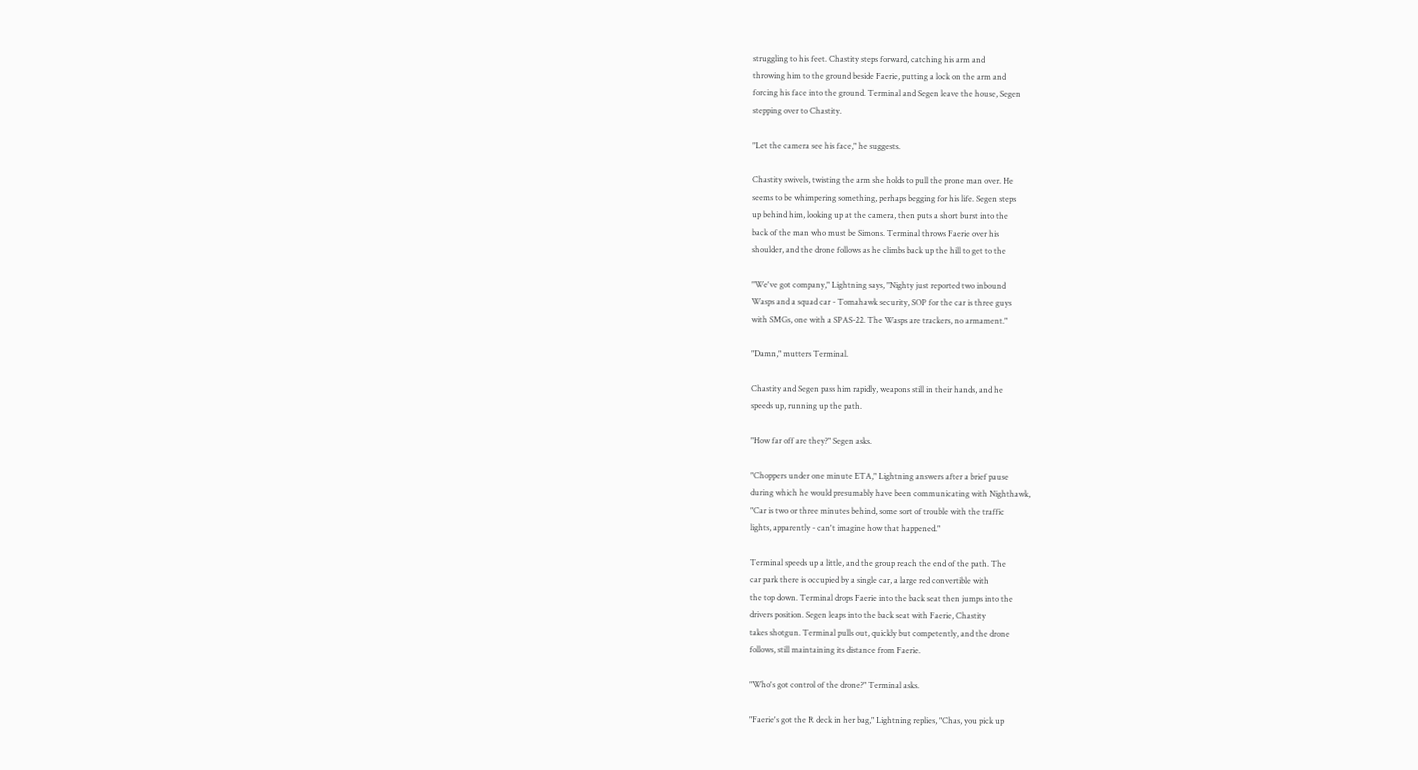struggling to his feet. Chastity steps forward, catching his arm and
throwing him to the ground beside Faerie, putting a lock on the arm and
forcing his face into the ground. Terminal and Segen leave the house, Segen
stepping over to Chastity.

"Let the camera see his face," he suggests.

Chastity swivels, twisting the arm she holds to pull the prone man over. He
seems to be whimpering something, perhaps begging for his life. Segen steps
up behind him, looking up at the camera, then puts a short burst into the
back of the man who must be Simons. Terminal throws Faerie over his
shoulder, and the drone follows as he climbs back up the hill to get to the

"We've got company," Lightning says, "Nighty just reported two inbound
Wasps and a squad car - Tomahawk security, SOP for the car is three guys
with SMGs, one with a SPAS-22. The Wasps are trackers, no armament."

"Damn," mutters Terminal.

Chastity and Segen pass him rapidly, weapons still in their hands, and he
speeds up, running up the path.

"How far off are they?" Segen asks.

"Choppers under one minute ETA," Lightning answers after a brief pause
during which he would presumably have been communicating with Nighthawk,
"Car is two or three minutes behind, some sort of trouble with the traffic
lights, apparently - can't imagine how that happened."

Terminal speeds up a little, and the group reach the end of the path. The
car park there is occupied by a single car, a large red convertible with
the top down. Terminal drops Faerie into the back seat then jumps into the
drivers position. Segen leaps into the back seat with Faerie, Chastity
takes shotgun. Terminal pulls out, quickly but competently, and the drone
follows, still maintaining its distance from Faerie.

"Who's got control of the drone?" Terminal asks.

"Faerie's got the R deck in her bag," Lightning replies, "Chas, you pick up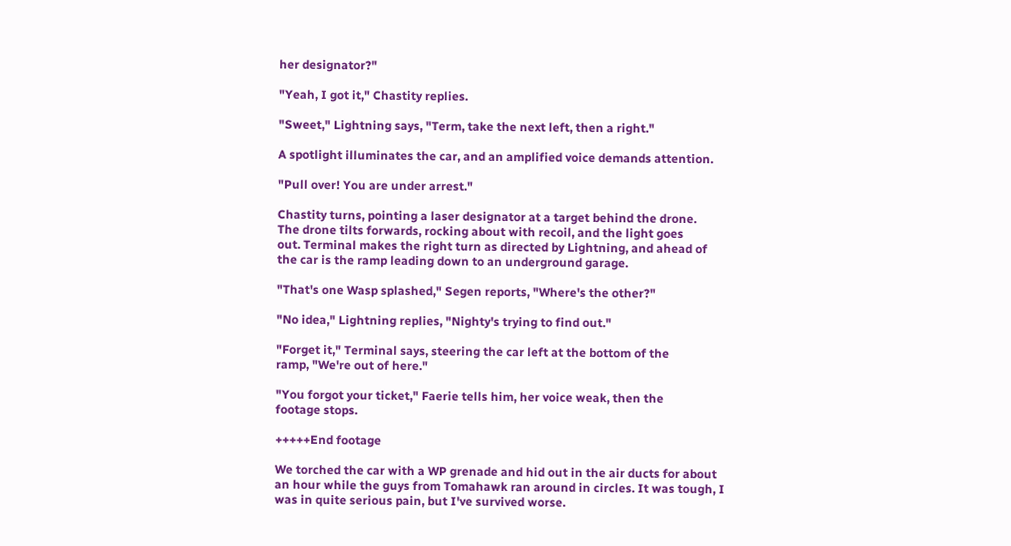her designator?"

"Yeah, I got it," Chastity replies.

"Sweet," Lightning says, "Term, take the next left, then a right."

A spotlight illuminates the car, and an amplified voice demands attention.

"Pull over! You are under arrest."

Chastity turns, pointing a laser designator at a target behind the drone.
The drone tilts forwards, rocking about with recoil, and the light goes
out. Terminal makes the right turn as directed by Lightning, and ahead of
the car is the ramp leading down to an underground garage.

"That's one Wasp splashed," Segen reports, "Where's the other?"

"No idea," Lightning replies, "Nighty's trying to find out."

"Forget it," Terminal says, steering the car left at the bottom of the
ramp, "We're out of here."

"You forgot your ticket," Faerie tells him, her voice weak, then the
footage stops.

+++++End footage

We torched the car with a WP grenade and hid out in the air ducts for about
an hour while the guys from Tomahawk ran around in circles. It was tough, I
was in quite serious pain, but I've survived worse.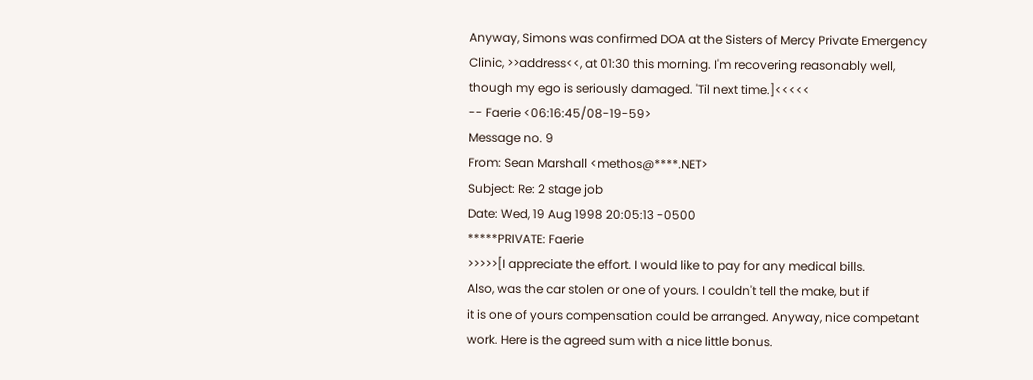Anyway, Simons was confirmed DOA at the Sisters of Mercy Private Emergency
Clinic, >>address<<, at 01:30 this morning. I'm recovering reasonably well,
though my ego is seriously damaged. 'Til next time.]<<<<<
-- Faerie <06:16:45/08-19-59>
Message no. 9
From: Sean Marshall <methos@****.NET>
Subject: Re: 2 stage job
Date: Wed, 19 Aug 1998 20:05:13 -0500
*****PRIVATE: Faerie
>>>>>[I appreciate the effort. I would like to pay for any medical bills.
Also, was the car stolen or one of yours. I couldn't tell the make, but if
it is one of yours compensation could be arranged. Anyway, nice competant
work. Here is the agreed sum with a nice little bonus.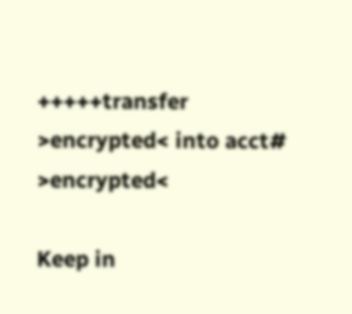+++++transfer >encrypted< into acct# >encrypted<

Keep in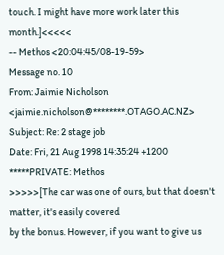touch. I might have more work later this month.]<<<<<
-- Methos <20:04:45/08-19-59>
Message no. 10
From: Jaimie Nicholson <jaimie.nicholson@********.OTAGO.AC.NZ>
Subject: Re: 2 stage job
Date: Fri, 21 Aug 1998 14:35:24 +1200
*****PRIVATE: Methos
>>>>>[The car was one of ours, but that doesn't matter, it's easily covered
by the bonus. However, if you want to give us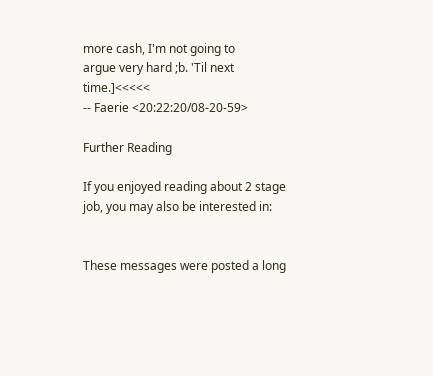more cash, I'm not going to
argue very hard ;b. 'Til next time.]<<<<<
-- Faerie <20:22:20/08-20-59>

Further Reading

If you enjoyed reading about 2 stage job, you may also be interested in:


These messages were posted a long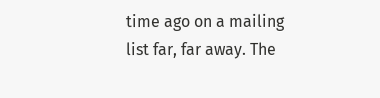time ago on a mailing list far, far away. The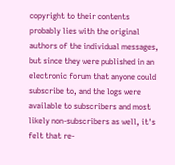copyright to their contents probably lies with the original authors of the individual messages, but since they were published in an electronic forum that anyone could subscribe to, and the logs were available to subscribers and most likely non-subscribers as well, it's felt that re-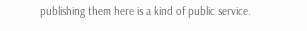publishing them here is a kind of public service.